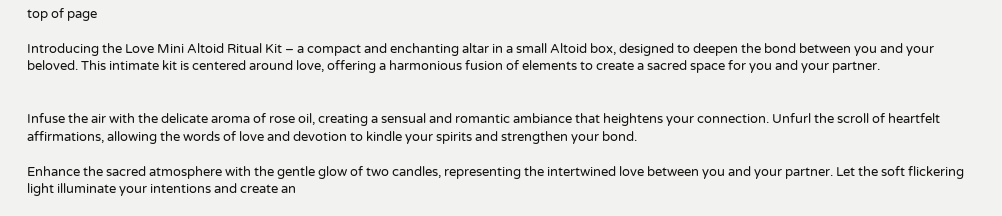top of page

Introducing the Love Mini Altoid Ritual Kit – a compact and enchanting altar in a small Altoid box, designed to deepen the bond between you and your beloved. This intimate kit is centered around love, offering a harmonious fusion of elements to create a sacred space for you and your partner.


Infuse the air with the delicate aroma of rose oil, creating a sensual and romantic ambiance that heightens your connection. Unfurl the scroll of heartfelt affirmations, allowing the words of love and devotion to kindle your spirits and strengthen your bond.

Enhance the sacred atmosphere with the gentle glow of two candles, representing the intertwined love between you and your partner. Let the soft flickering light illuminate your intentions and create an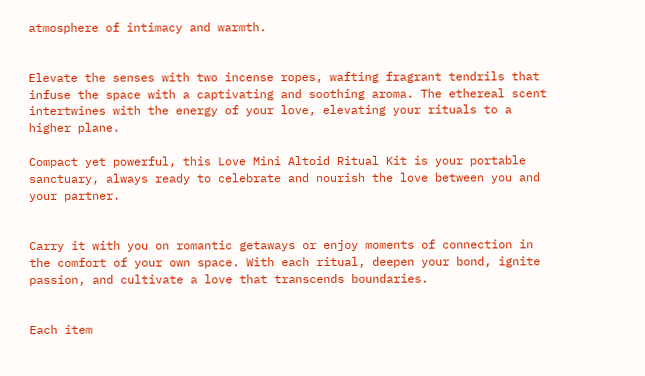atmosphere of intimacy and warmth.


Elevate the senses with two incense ropes, wafting fragrant tendrils that infuse the space with a captivating and soothing aroma. The ethereal scent intertwines with the energy of your love, elevating your rituals to a higher plane.

Compact yet powerful, this Love Mini Altoid Ritual Kit is your portable sanctuary, always ready to celebrate and nourish the love between you and your partner.


Carry it with you on romantic getaways or enjoy moments of connection in the comfort of your own space. With each ritual, deepen your bond, ignite passion, and cultivate a love that transcends boundaries.


Each item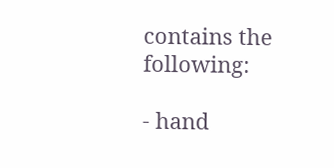contains the following:

- hand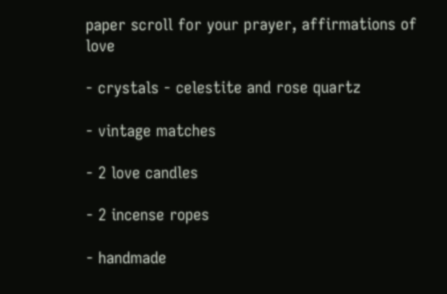paper scroll for your prayer, affirmations of love

- crystals - celestite and rose quartz

- vintage matches

- 2 love candles

- 2 incense ropes

- handmade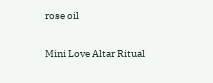rose oil

Mini Love Altar Ritual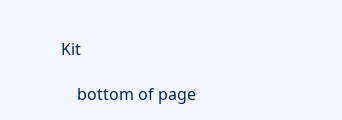Kit

    bottom of page